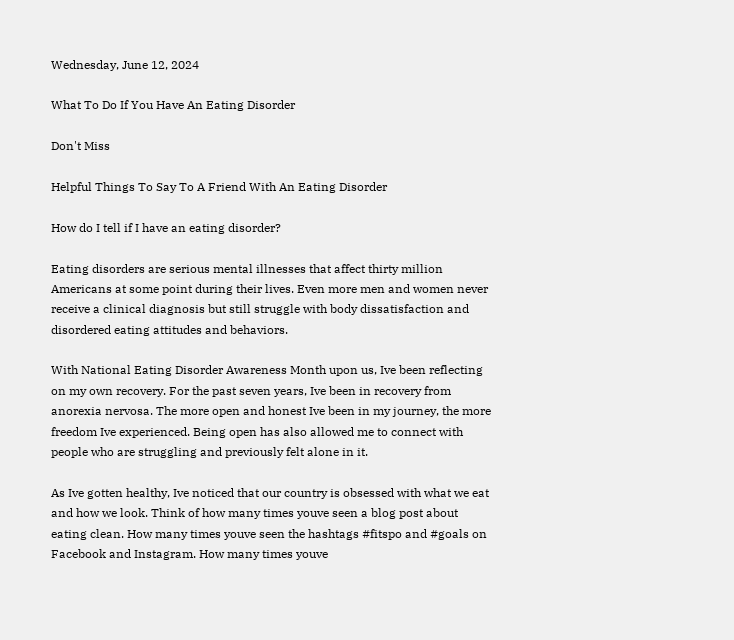Wednesday, June 12, 2024

What To Do If You Have An Eating Disorder

Don't Miss

Helpful Things To Say To A Friend With An Eating Disorder

How do I tell if I have an eating disorder?

Eating disorders are serious mental illnesses that affect thirty million Americans at some point during their lives. Even more men and women never receive a clinical diagnosis but still struggle with body dissatisfaction and disordered eating attitudes and behaviors.

With National Eating Disorder Awareness Month upon us, Ive been reflecting on my own recovery. For the past seven years, Ive been in recovery from anorexia nervosa. The more open and honest Ive been in my journey, the more freedom Ive experienced. Being open has also allowed me to connect with people who are struggling and previously felt alone in it.

As Ive gotten healthy, Ive noticed that our country is obsessed with what we eat and how we look. Think of how many times youve seen a blog post about eating clean. How many times youve seen the hashtags #fitspo and #goals on Facebook and Instagram. How many times youve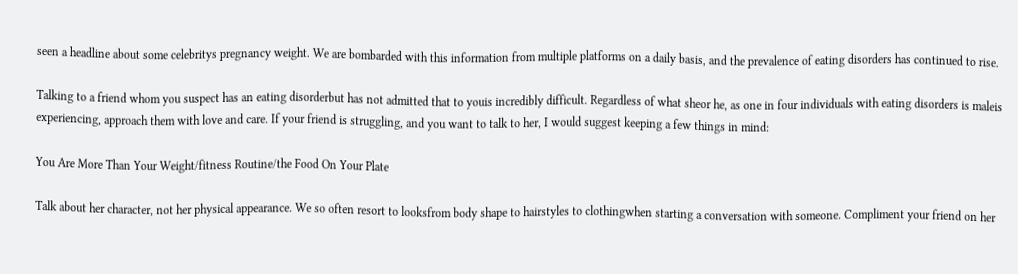seen a headline about some celebritys pregnancy weight. We are bombarded with this information from multiple platforms on a daily basis, and the prevalence of eating disorders has continued to rise.

Talking to a friend whom you suspect has an eating disorderbut has not admitted that to youis incredibly difficult. Regardless of what sheor he, as one in four individuals with eating disorders is maleis experiencing, approach them with love and care. If your friend is struggling, and you want to talk to her, I would suggest keeping a few things in mind:

You Are More Than Your Weight/fitness Routine/the Food On Your Plate

Talk about her character, not her physical appearance. We so often resort to looksfrom body shape to hairstyles to clothingwhen starting a conversation with someone. Compliment your friend on her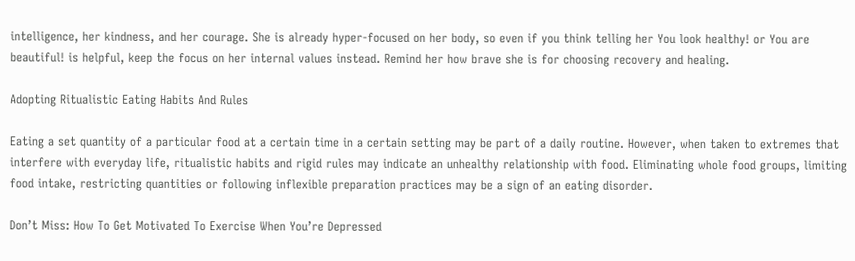intelligence, her kindness, and her courage. She is already hyper-focused on her body, so even if you think telling her You look healthy! or You are beautiful! is helpful, keep the focus on her internal values instead. Remind her how brave she is for choosing recovery and healing.

Adopting Ritualistic Eating Habits And Rules

Eating a set quantity of a particular food at a certain time in a certain setting may be part of a daily routine. However, when taken to extremes that interfere with everyday life, ritualistic habits and rigid rules may indicate an unhealthy relationship with food. Eliminating whole food groups, limiting food intake, restricting quantities or following inflexible preparation practices may be a sign of an eating disorder.

Don’t Miss: How To Get Motivated To Exercise When You’re Depressed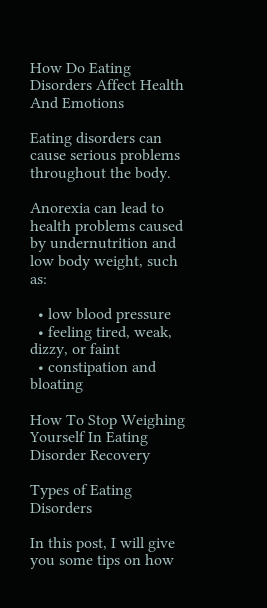How Do Eating Disorders Affect Health And Emotions

Eating disorders can cause serious problems throughout the body.

Anorexia can lead to health problems caused by undernutrition and low body weight, such as:

  • low blood pressure
  • feeling tired, weak, dizzy, or faint
  • constipation and bloating

How To Stop Weighing Yourself In Eating Disorder Recovery

Types of Eating Disorders

In this post, I will give you some tips on how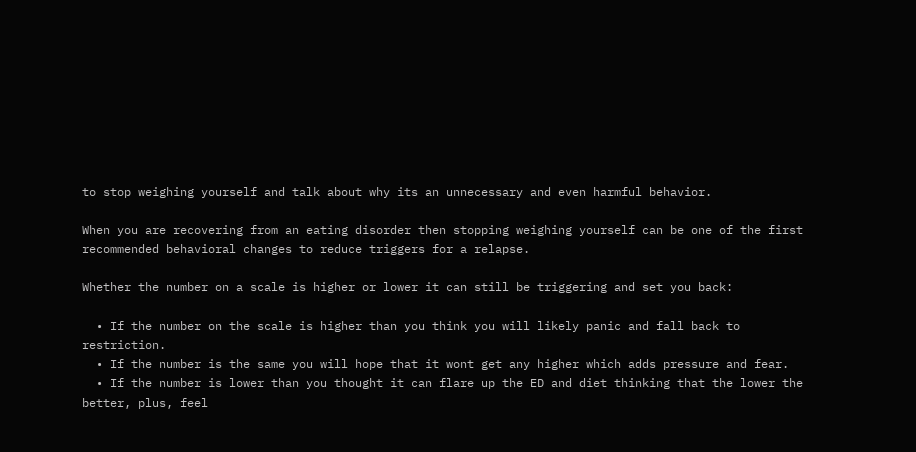to stop weighing yourself and talk about why its an unnecessary and even harmful behavior.

When you are recovering from an eating disorder then stopping weighing yourself can be one of the first recommended behavioral changes to reduce triggers for a relapse.

Whether the number on a scale is higher or lower it can still be triggering and set you back:

  • If the number on the scale is higher than you think you will likely panic and fall back to restriction.
  • If the number is the same you will hope that it wont get any higher which adds pressure and fear.
  • If the number is lower than you thought it can flare up the ED and diet thinking that the lower the better, plus, feel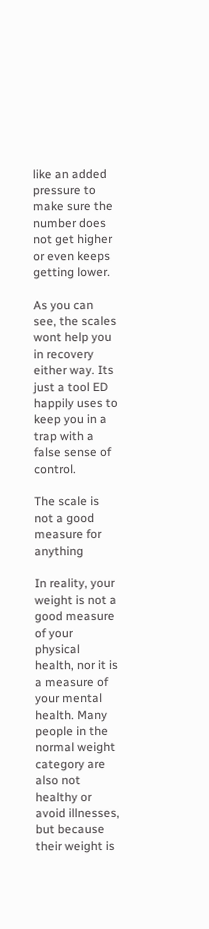like an added pressure to make sure the number does not get higher or even keeps getting lower.

As you can see, the scales wont help you in recovery either way. Its just a tool ED happily uses to keep you in a trap with a false sense of control.

The scale is not a good measure for anything

In reality, your weight is not a good measure of your physical health, nor it is a measure of your mental health. Many people in the normal weight category are also not healthy or avoid illnesses, but because their weight is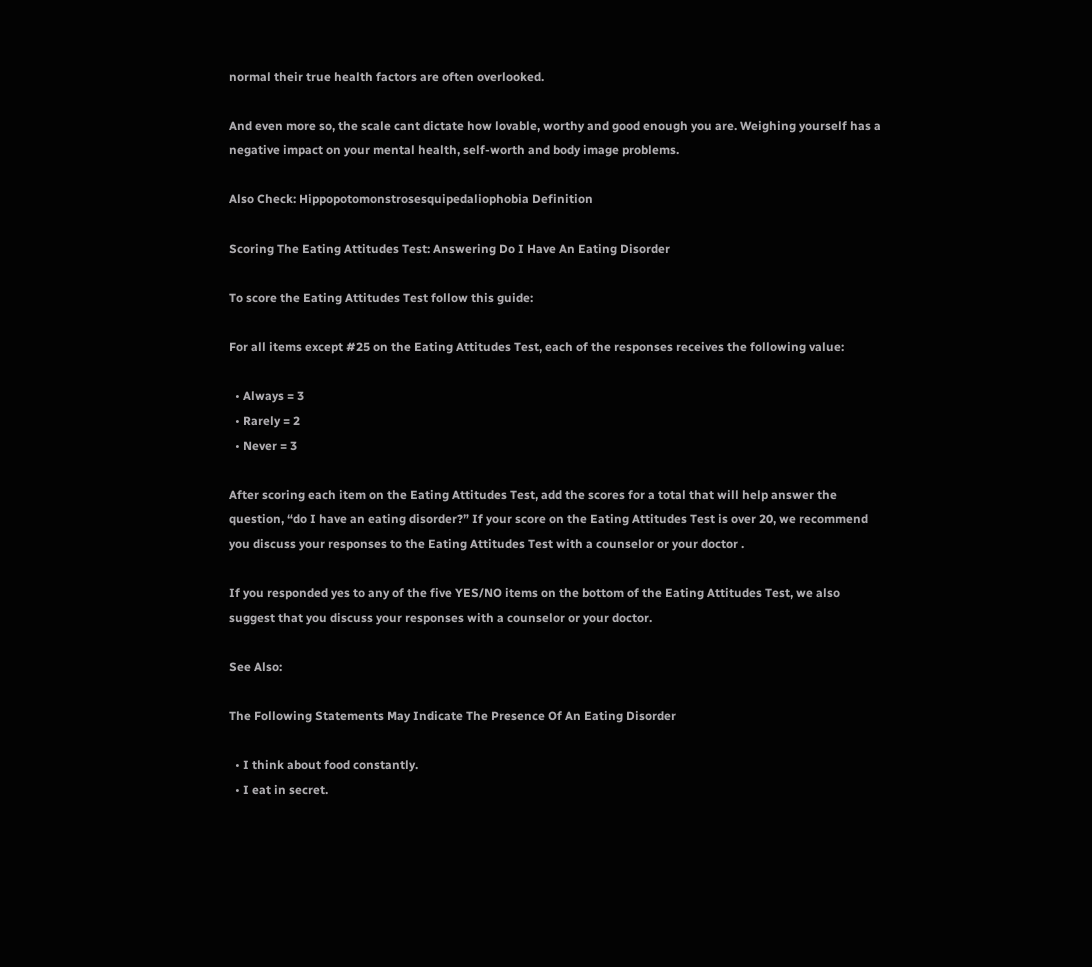normal their true health factors are often overlooked.

And even more so, the scale cant dictate how lovable, worthy and good enough you are. Weighing yourself has a negative impact on your mental health, self-worth and body image problems.

Also Check: Hippopotomonstrosesquipedaliophobia Definition

Scoring The Eating Attitudes Test: Answering Do I Have An Eating Disorder

To score the Eating Attitudes Test follow this guide:

For all items except #25 on the Eating Attitudes Test, each of the responses receives the following value:

  • Always = 3
  • Rarely = 2
  • Never = 3

After scoring each item on the Eating Attitudes Test, add the scores for a total that will help answer the question, “do I have an eating disorder?” If your score on the Eating Attitudes Test is over 20, we recommend you discuss your responses to the Eating Attitudes Test with a counselor or your doctor .

If you responded yes to any of the five YES/NO items on the bottom of the Eating Attitudes Test, we also suggest that you discuss your responses with a counselor or your doctor.

See Also:

The Following Statements May Indicate The Presence Of An Eating Disorder

  • I think about food constantly.
  • I eat in secret.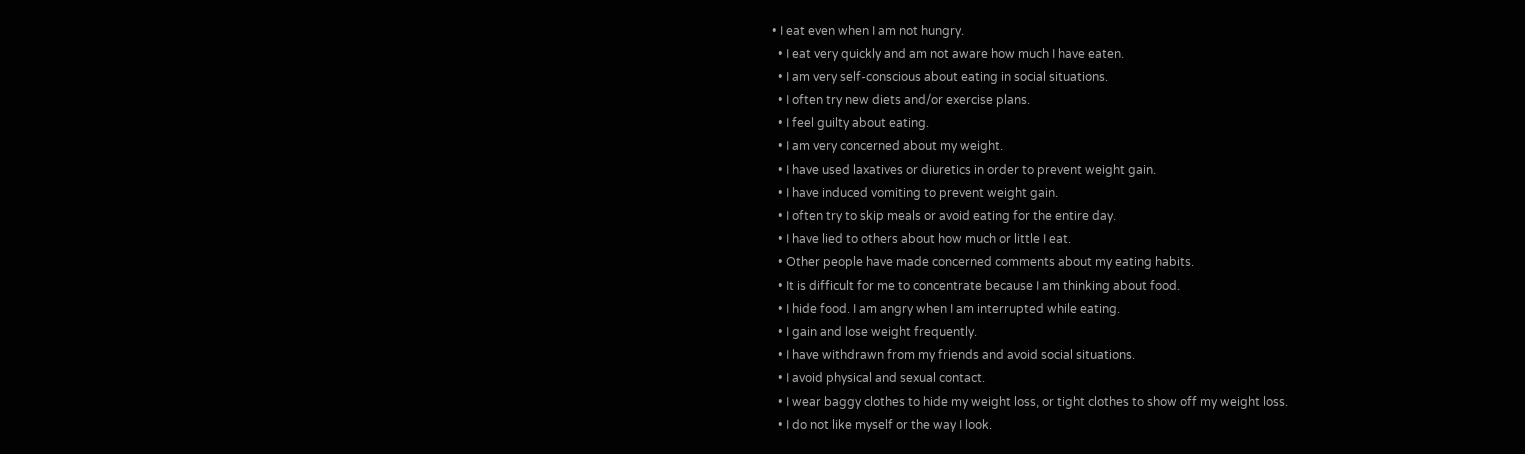• I eat even when I am not hungry.
  • I eat very quickly and am not aware how much I have eaten.
  • I am very self-conscious about eating in social situations.
  • I often try new diets and/or exercise plans.
  • I feel guilty about eating.
  • I am very concerned about my weight.
  • I have used laxatives or diuretics in order to prevent weight gain.
  • I have induced vomiting to prevent weight gain.
  • I often try to skip meals or avoid eating for the entire day.
  • I have lied to others about how much or little I eat.
  • Other people have made concerned comments about my eating habits.
  • It is difficult for me to concentrate because I am thinking about food.
  • I hide food. I am angry when I am interrupted while eating.
  • I gain and lose weight frequently.
  • I have withdrawn from my friends and avoid social situations.
  • I avoid physical and sexual contact.
  • I wear baggy clothes to hide my weight loss, or tight clothes to show off my weight loss.
  • I do not like myself or the way I look.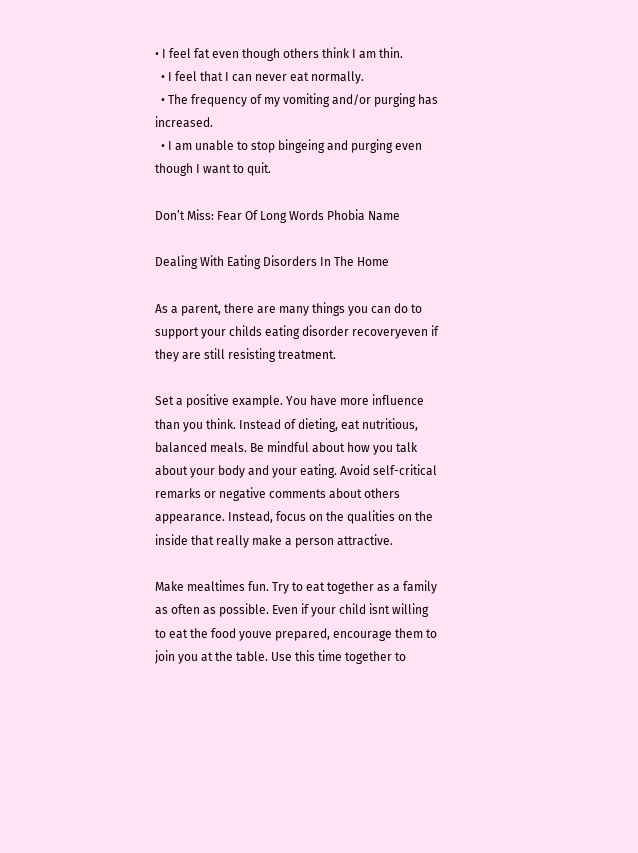• I feel fat even though others think I am thin.
  • I feel that I can never eat normally.
  • The frequency of my vomiting and/or purging has increased.
  • I am unable to stop bingeing and purging even though I want to quit.

Don’t Miss: Fear Of Long Words Phobia Name

Dealing With Eating Disorders In The Home

As a parent, there are many things you can do to support your childs eating disorder recoveryeven if they are still resisting treatment.

Set a positive example. You have more influence than you think. Instead of dieting, eat nutritious, balanced meals. Be mindful about how you talk about your body and your eating. Avoid self-critical remarks or negative comments about others appearance. Instead, focus on the qualities on the inside that really make a person attractive.

Make mealtimes fun. Try to eat together as a family as often as possible. Even if your child isnt willing to eat the food youve prepared, encourage them to join you at the table. Use this time together to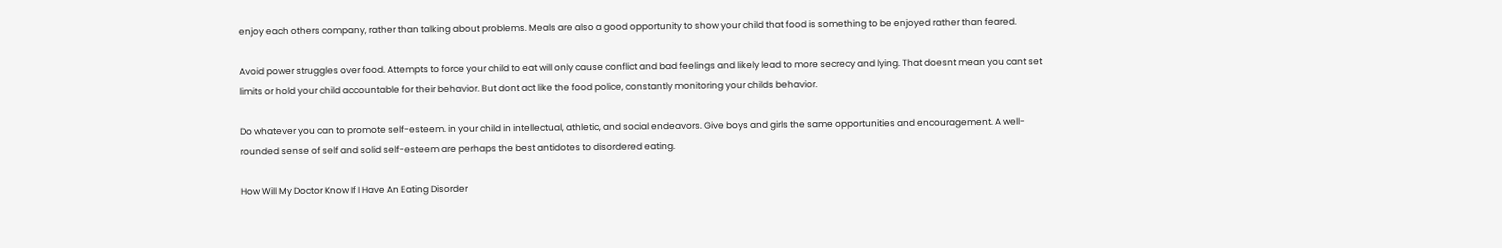enjoy each others company, rather than talking about problems. Meals are also a good opportunity to show your child that food is something to be enjoyed rather than feared.

Avoid power struggles over food. Attempts to force your child to eat will only cause conflict and bad feelings and likely lead to more secrecy and lying. That doesnt mean you cant set limits or hold your child accountable for their behavior. But dont act like the food police, constantly monitoring your childs behavior.

Do whatever you can to promote self-esteem. in your child in intellectual, athletic, and social endeavors. Give boys and girls the same opportunities and encouragement. A well-rounded sense of self and solid self-esteem are perhaps the best antidotes to disordered eating.

How Will My Doctor Know If I Have An Eating Disorder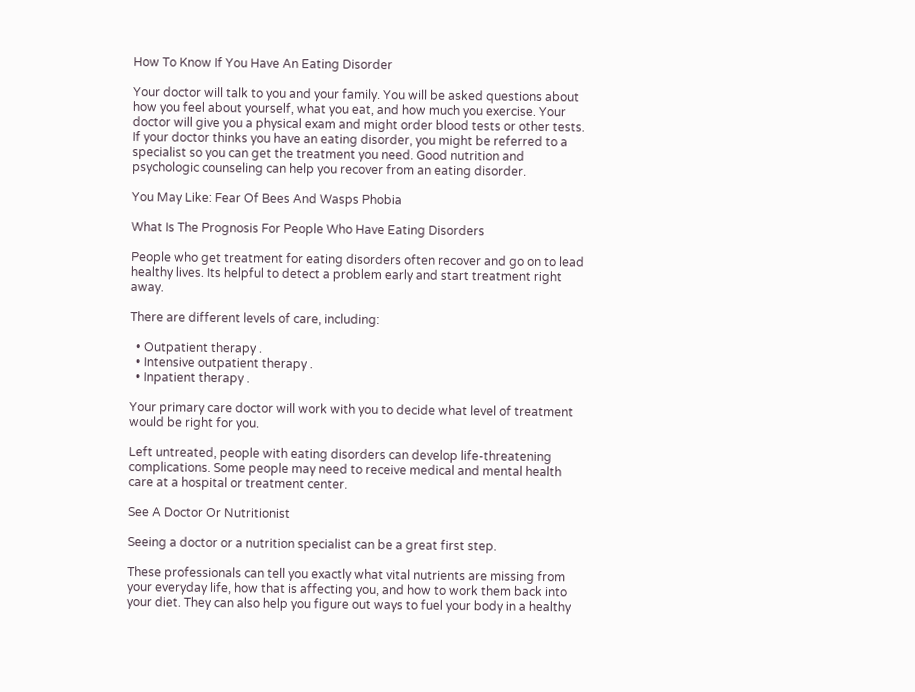How To Know If You Have An Eating Disorder

Your doctor will talk to you and your family. You will be asked questions about how you feel about yourself, what you eat, and how much you exercise. Your doctor will give you a physical exam and might order blood tests or other tests. If your doctor thinks you have an eating disorder, you might be referred to a specialist so you can get the treatment you need. Good nutrition and psychologic counseling can help you recover from an eating disorder.

You May Like: Fear Of Bees And Wasps Phobia

What Is The Prognosis For People Who Have Eating Disorders

People who get treatment for eating disorders often recover and go on to lead healthy lives. Its helpful to detect a problem early and start treatment right away.

There are different levels of care, including:

  • Outpatient therapy .
  • Intensive outpatient therapy .
  • Inpatient therapy .

Your primary care doctor will work with you to decide what level of treatment would be right for you.

Left untreated, people with eating disorders can develop life-threatening complications. Some people may need to receive medical and mental health care at a hospital or treatment center.

See A Doctor Or Nutritionist

Seeing a doctor or a nutrition specialist can be a great first step.

These professionals can tell you exactly what vital nutrients are missing from your everyday life, how that is affecting you, and how to work them back into your diet. They can also help you figure out ways to fuel your body in a healthy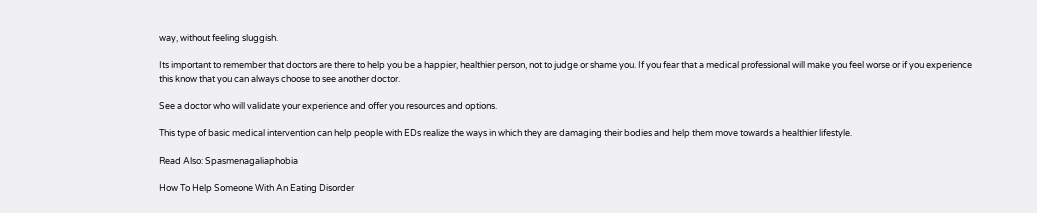way, without feeling sluggish.

Its important to remember that doctors are there to help you be a happier, healthier person, not to judge or shame you. If you fear that a medical professional will make you feel worse or if you experience this know that you can always choose to see another doctor.

See a doctor who will validate your experience and offer you resources and options.

This type of basic medical intervention can help people with EDs realize the ways in which they are damaging their bodies and help them move towards a healthier lifestyle.

Read Also: Spasmenagaliaphobia

How To Help Someone With An Eating Disorder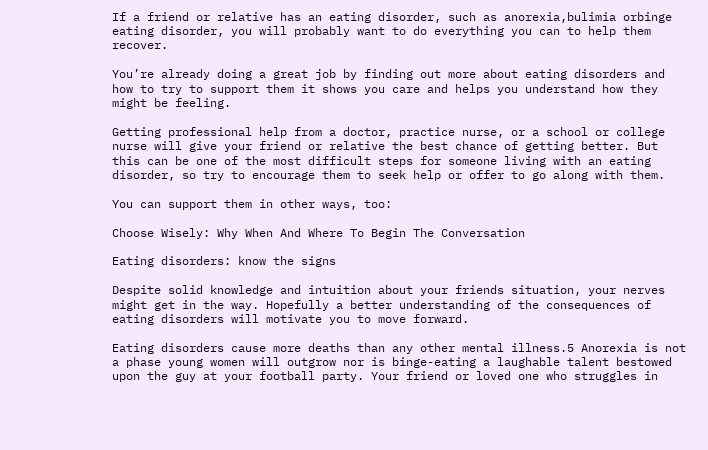If a friend or relative has an eating disorder, such as anorexia,bulimia orbinge eating disorder, you will probably want to do everything you can to help them recover.

You’re already doing a great job by finding out more about eating disorders and how to try to support them it shows you care and helps you understand how they might be feeling.

Getting professional help from a doctor, practice nurse, or a school or college nurse will give your friend or relative the best chance of getting better. But this can be one of the most difficult steps for someone living with an eating disorder, so try to encourage them to seek help or offer to go along with them.

You can support them in other ways, too:

Choose Wisely: Why When And Where To Begin The Conversation

Eating disorders: know the signs

Despite solid knowledge and intuition about your friends situation, your nerves might get in the way. Hopefully a better understanding of the consequences of eating disorders will motivate you to move forward.

Eating disorders cause more deaths than any other mental illness.5 Anorexia is not a phase young women will outgrow nor is binge-eating a laughable talent bestowed upon the guy at your football party. Your friend or loved one who struggles in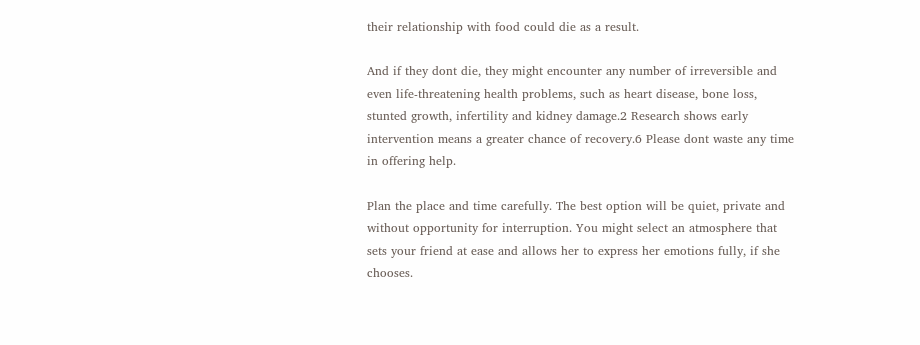their relationship with food could die as a result.

And if they dont die, they might encounter any number of irreversible and even life-threatening health problems, such as heart disease, bone loss, stunted growth, infertility and kidney damage.2 Research shows early intervention means a greater chance of recovery.6 Please dont waste any time in offering help.

Plan the place and time carefully. The best option will be quiet, private and without opportunity for interruption. You might select an atmosphere that sets your friend at ease and allows her to express her emotions fully, if she chooses.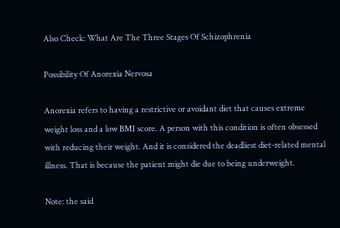Also Check: What Are The Three Stages Of Schizophrenia

Possibility Of Anorexia Nervosa

Anorexia refers to having a restrictive or avoidant diet that causes extreme weight loss and a low BMI score. A person with this condition is often obsessed with reducing their weight. And it is considered the deadliest diet-related mental illness. That is because the patient might die due to being underweight.

Note: the said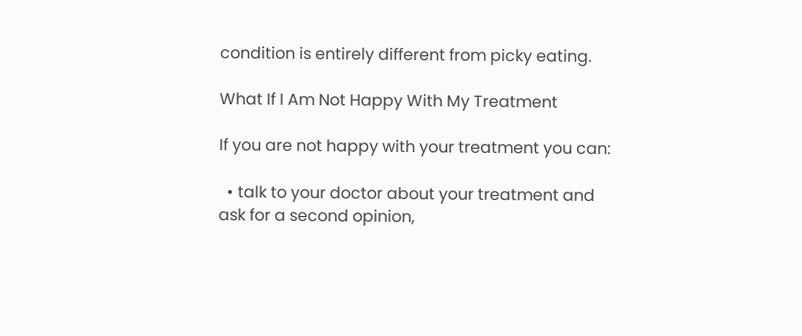condition is entirely different from picky eating.

What If I Am Not Happy With My Treatment

If you are not happy with your treatment you can:

  • talk to your doctor about your treatment and ask for a second opinion,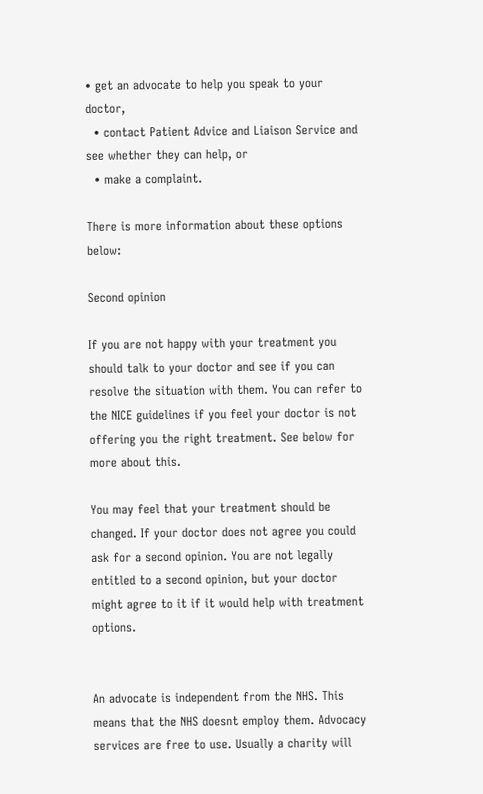• get an advocate to help you speak to your doctor,
  • contact Patient Advice and Liaison Service and see whether they can help, or
  • make a complaint.

There is more information about these options below:

Second opinion

If you are not happy with your treatment you should talk to your doctor and see if you can resolve the situation with them. You can refer to the NICE guidelines if you feel your doctor is not offering you the right treatment. See below for more about this.

You may feel that your treatment should be changed. If your doctor does not agree you could ask for a second opinion. You are not legally entitled to a second opinion, but your doctor might agree to it if it would help with treatment options.


An advocate is independent from the NHS. This means that the NHS doesnt employ them. Advocacy services are free to use. Usually a charity will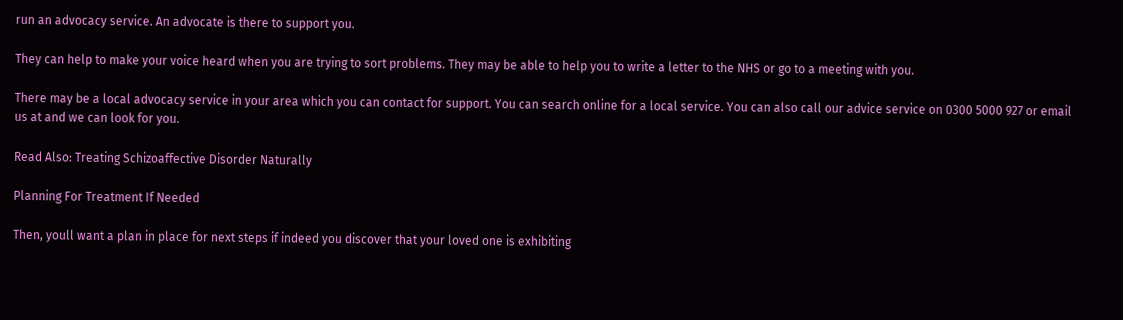run an advocacy service. An advocate is there to support you.

They can help to make your voice heard when you are trying to sort problems. They may be able to help you to write a letter to the NHS or go to a meeting with you.

There may be a local advocacy service in your area which you can contact for support. You can search online for a local service. You can also call our advice service on 0300 5000 927 or email us at and we can look for you.

Read Also: Treating Schizoaffective Disorder Naturally

Planning For Treatment If Needed

Then, youll want a plan in place for next steps if indeed you discover that your loved one is exhibiting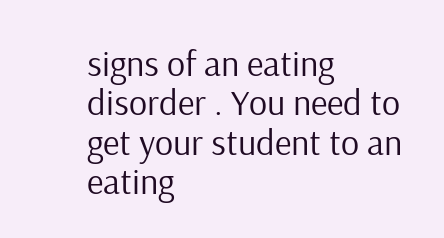signs of an eating disorder . You need to get your student to an eating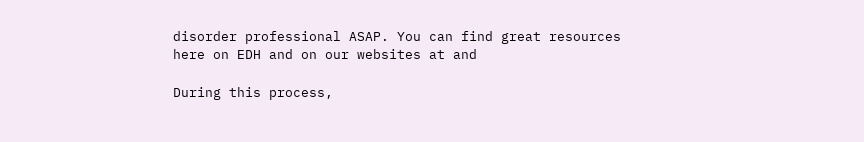disorder professional ASAP. You can find great resources here on EDH and on our websites at and

During this process,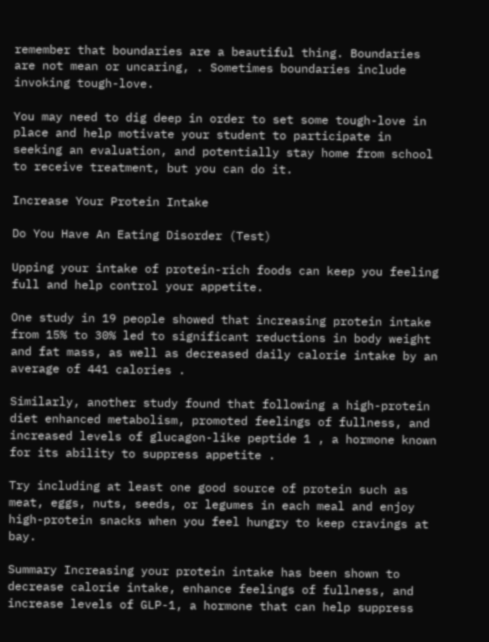remember that boundaries are a beautiful thing. Boundaries are not mean or uncaring, . Sometimes boundaries include invoking tough-love.

You may need to dig deep in order to set some tough-love in place and help motivate your student to participate in seeking an evaluation, and potentially stay home from school to receive treatment, but you can do it.

Increase Your Protein Intake

Do You Have An Eating Disorder (Test)

Upping your intake of protein-rich foods can keep you feeling full and help control your appetite.

One study in 19 people showed that increasing protein intake from 15% to 30% led to significant reductions in body weight and fat mass, as well as decreased daily calorie intake by an average of 441 calories .

Similarly, another study found that following a high-protein diet enhanced metabolism, promoted feelings of fullness, and increased levels of glucagon-like peptide 1 , a hormone known for its ability to suppress appetite .

Try including at least one good source of protein such as meat, eggs, nuts, seeds, or legumes in each meal and enjoy high-protein snacks when you feel hungry to keep cravings at bay.

Summary Increasing your protein intake has been shown to decrease calorie intake, enhance feelings of fullness, and increase levels of GLP-1, a hormone that can help suppress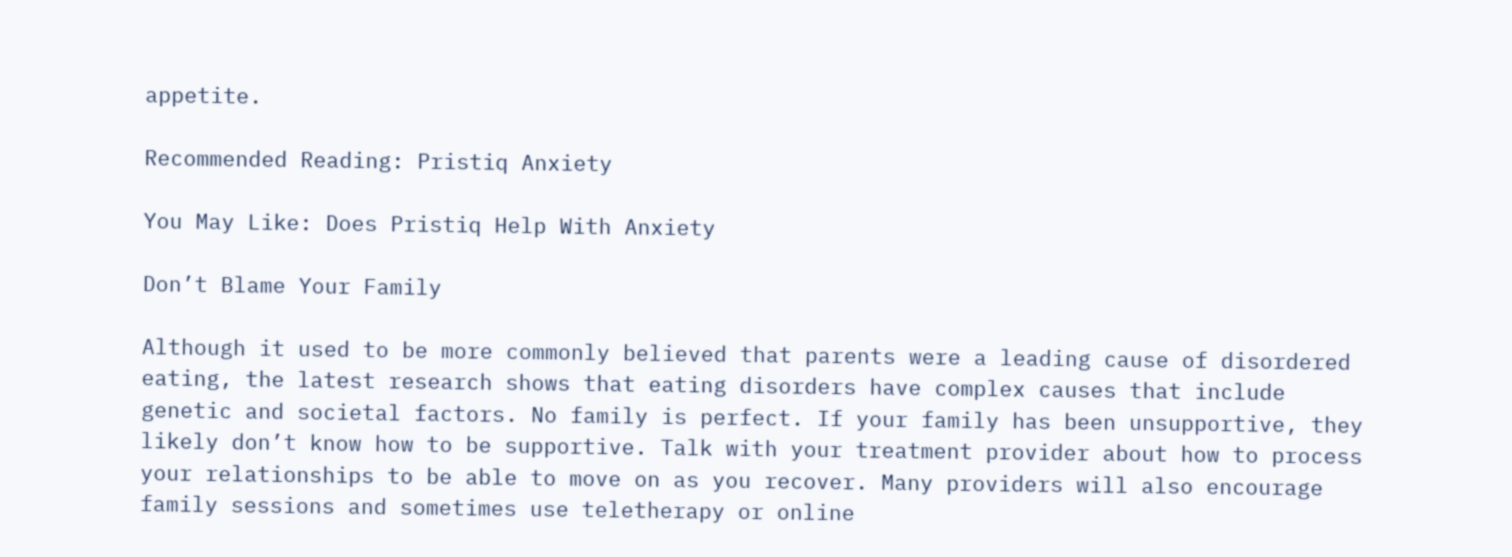appetite.

Recommended Reading: Pristiq Anxiety

You May Like: Does Pristiq Help With Anxiety

Don’t Blame Your Family

Although it used to be more commonly believed that parents were a leading cause of disordered eating, the latest research shows that eating disorders have complex causes that include genetic and societal factors. No family is perfect. If your family has been unsupportive, they likely don’t know how to be supportive. Talk with your treatment provider about how to process your relationships to be able to move on as you recover. Many providers will also encourage family sessions and sometimes use teletherapy or online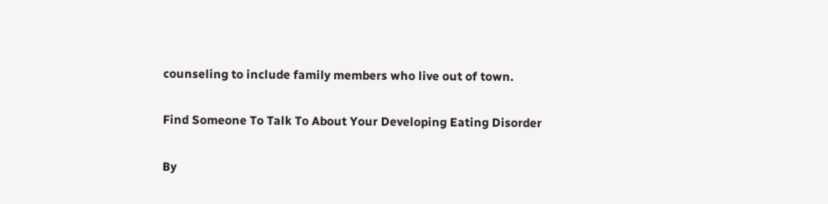counseling to include family members who live out of town.

Find Someone To Talk To About Your Developing Eating Disorder

By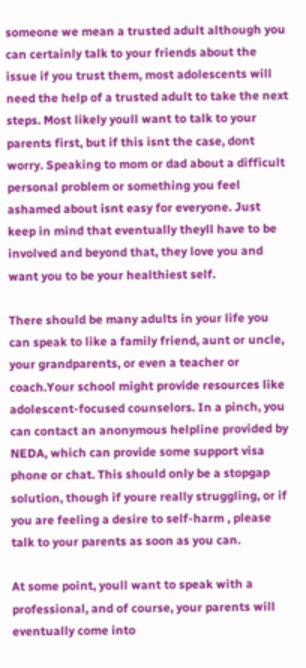someone we mean a trusted adult although you can certainly talk to your friends about the issue if you trust them, most adolescents will need the help of a trusted adult to take the next steps. Most likely youll want to talk to your parents first, but if this isnt the case, dont worry. Speaking to mom or dad about a difficult personal problem or something you feel ashamed about isnt easy for everyone. Just keep in mind that eventually theyll have to be involved and beyond that, they love you and want you to be your healthiest self.

There should be many adults in your life you can speak to like a family friend, aunt or uncle, your grandparents, or even a teacher or coach.Your school might provide resources like adolescent-focused counselors. In a pinch, you can contact an anonymous helpline provided by NEDA, which can provide some support visa phone or chat. This should only be a stopgap solution, though if youre really struggling, or if you are feeling a desire to self-harm , please talk to your parents as soon as you can.

At some point, youll want to speak with a professional, and of course, your parents will eventually come into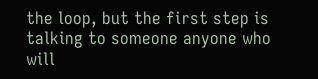the loop, but the first step is talking to someone anyone who will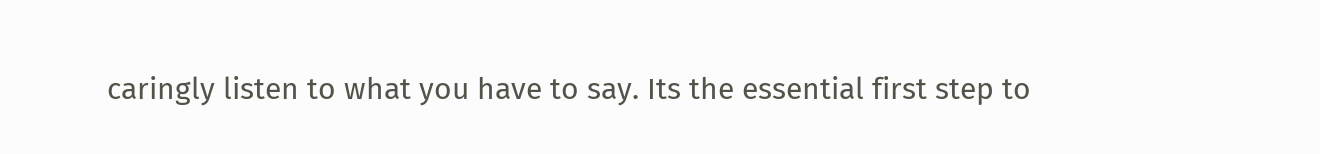caringly listen to what you have to say. Its the essential first step to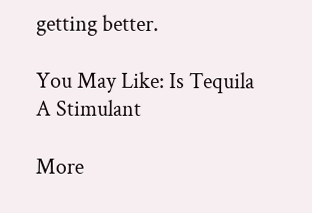getting better.

You May Like: Is Tequila A Stimulant

More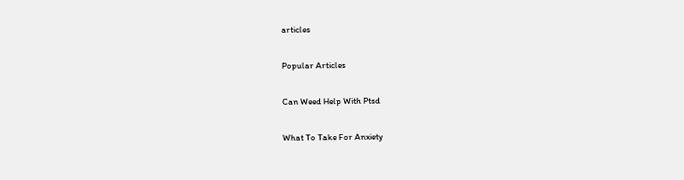articles

Popular Articles

Can Weed Help With Ptsd

What To Take For Anxiety